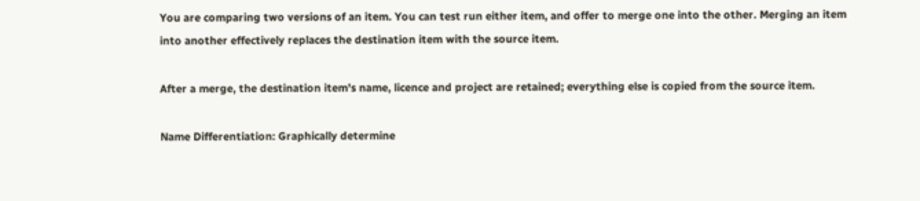You are comparing two versions of an item. You can test run either item, and offer to merge one into the other. Merging an item into another effectively replaces the destination item with the source item.

After a merge, the destination item's name, licence and project are retained; everything else is copied from the source item.

Name Differentiation: Graphically determine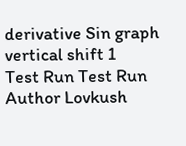derivative Sin graph vertical shift 1
Test Run Test Run
Author Lovkush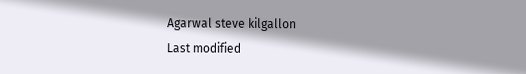Agarwal steve kilgallon
Last modified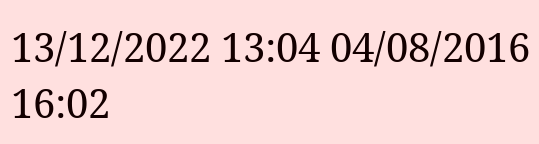13/12/2022 13:04 04/08/2016 16:02